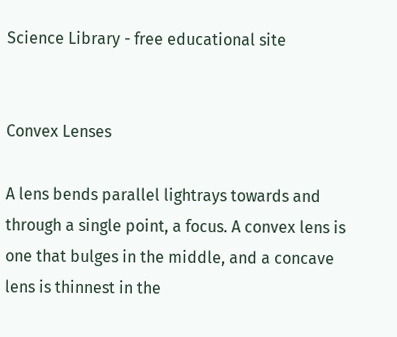Science Library - free educational site


Convex Lenses

A lens bends parallel lightrays towards and through a single point, a focus. A convex lens is one that bulges in the middle, and a concave lens is thinnest in the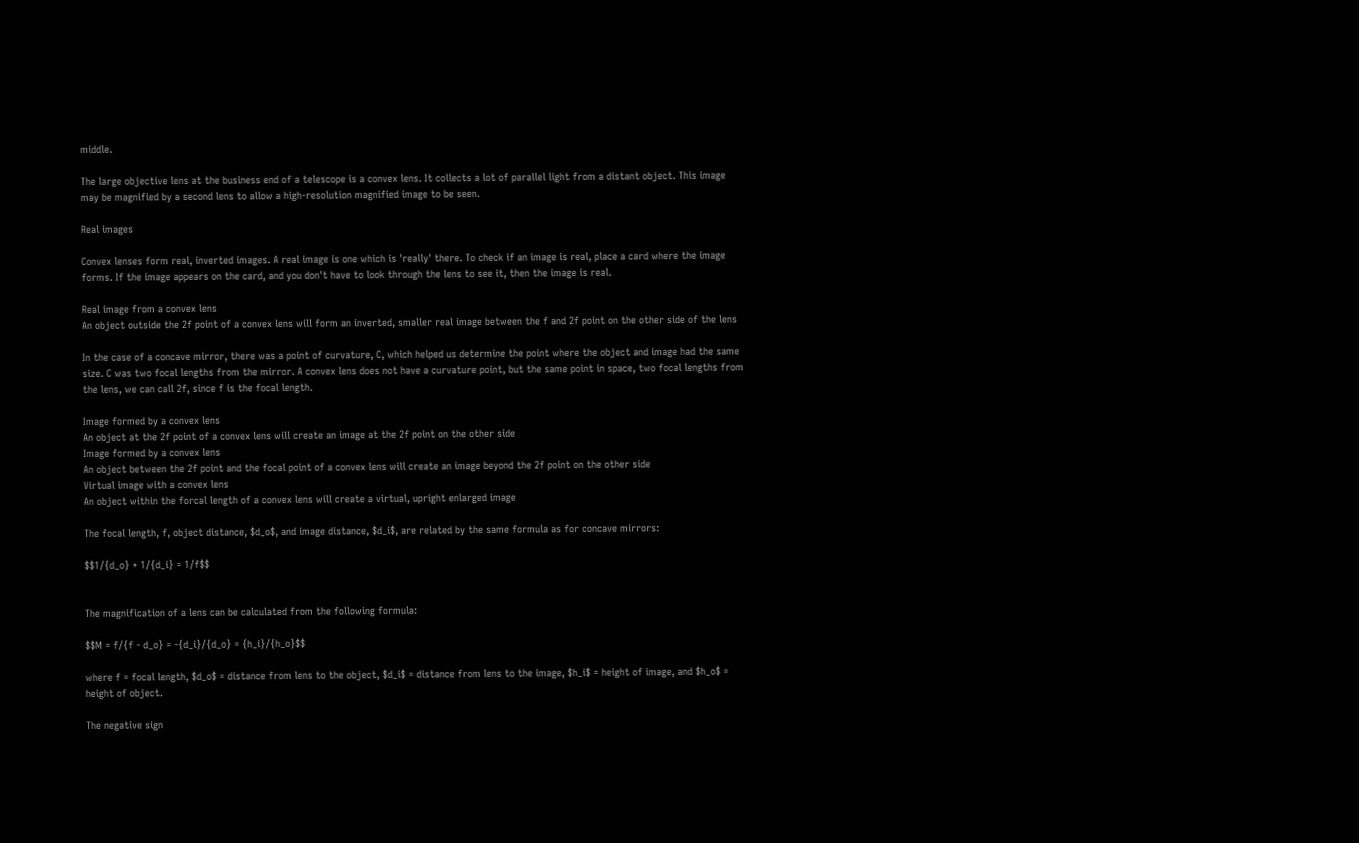middle.

The large objective lens at the business end of a telescope is a convex lens. It collects a lot of parallel light from a distant object. This image may be magnified by a second lens to allow a high-resolution magnified image to be seen.

Real images

Convex lenses form real, inverted images. A real image is one which is 'really' there. To check if an image is real, place a card where the image forms. If the image appears on the card, and you don't have to look through the lens to see it, then the image is real.

Real image from a convex lens
An object outside the 2f point of a convex lens will form an inverted, smaller real image between the f and 2f point on the other side of the lens

In the case of a concave mirror, there was a point of curvature, C, which helped us determine the point where the object and image had the same size. C was two focal lengths from the mirror. A convex lens does not have a curvature point, but the same point in space, two focal lengths from the lens, we can call 2f, since f is the focal length.

Image formed by a convex lens
An object at the 2f point of a convex lens will create an image at the 2f point on the other side
Image formed by a convex lens
An object between the 2f point and the focal point of a convex lens will create an image beyond the 2f point on the other side
Virtual image with a convex lens
An object within the forcal length of a convex lens will create a virtual, upright enlarged image

The focal length, f, object distance, $d_o$, and image distance, $d_i$, are related by the same formula as for concave mirrors:

$$1/{d_o} + 1/{d_i} = 1/f$$


The magnification of a lens can be calculated from the following formula:

$$M = f/{f - d_o} = -{d_i}/{d_o} = {h_i}/{h_o}$$

where f = focal length, $d_o$ = distance from lens to the object, $d_i$ = distance from lens to the image, $h_i$ = height of image, and $h_o$ = height of object.

The negative sign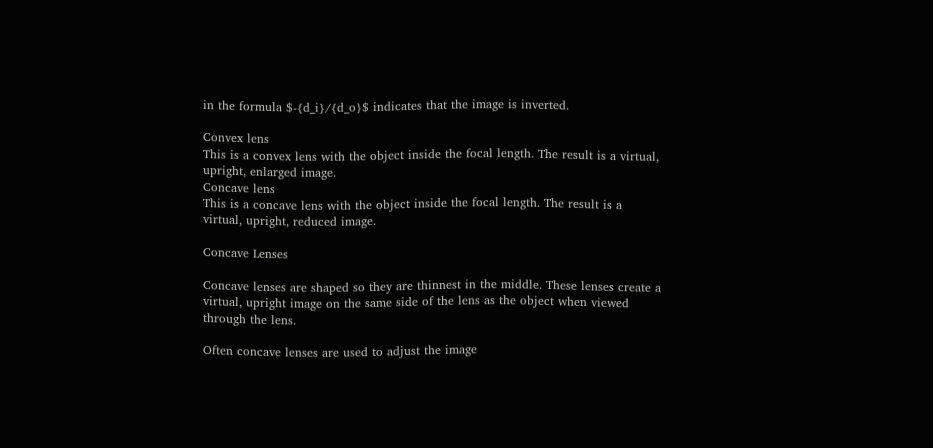in the formula $-{d_i}/{d_o}$ indicates that the image is inverted.

Convex lens
This is a convex lens with the object inside the focal length. The result is a virtual, upright, enlarged image.
Concave lens
This is a concave lens with the object inside the focal length. The result is a virtual, upright, reduced image.

Concave Lenses

Concave lenses are shaped so they are thinnest in the middle. These lenses create a virtual, upright image on the same side of the lens as the object when viewed through the lens.

Often concave lenses are used to adjust the image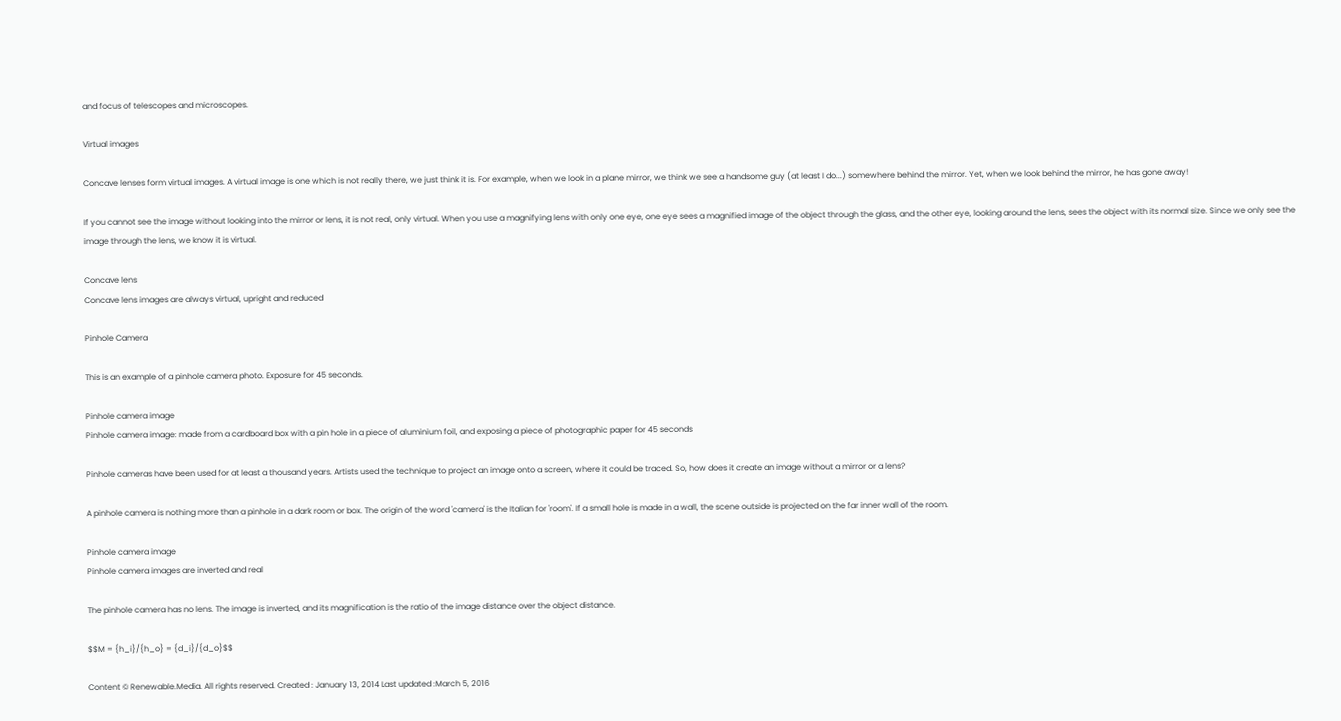and focus of telescopes and microscopes.

Virtual images

Concave lenses form virtual images. A virtual image is one which is not really there, we just think it is. For example, when we look in a plane mirror, we think we see a handsome guy (at least I do...) somewhere behind the mirror. Yet, when we look behind the mirror, he has gone away!

If you cannot see the image without looking into the mirror or lens, it is not real, only virtual. When you use a magnifying lens with only one eye, one eye sees a magnified image of the object through the glass, and the other eye, looking around the lens, sees the object with its normal size. Since we only see the image through the lens, we know it is virtual.

Concave lens
Concave lens images are always virtual, upright and reduced

Pinhole Camera

This is an example of a pinhole camera photo. Exposure for 45 seconds.

Pinhole camera image
Pinhole camera image: made from a cardboard box with a pin hole in a piece of aluminium foil, and exposing a piece of photographic paper for 45 seconds

Pinhole cameras have been used for at least a thousand years. Artists used the technique to project an image onto a screen, where it could be traced. So, how does it create an image without a mirror or a lens?

A pinhole camera is nothing more than a pinhole in a dark room or box. The origin of the word 'camera' is the Italian for 'room'. If a small hole is made in a wall, the scene outside is projected on the far inner wall of the room.

Pinhole camera image
Pinhole camera images are inverted and real

The pinhole camera has no lens. The image is inverted, and its magnification is the ratio of the image distance over the object distance.

$$M = {h_i}/{h_o} = {d_i}/{d_o}$$

Content © Renewable.Media. All rights reserved. Created : January 13, 2014 Last updated :March 5, 2016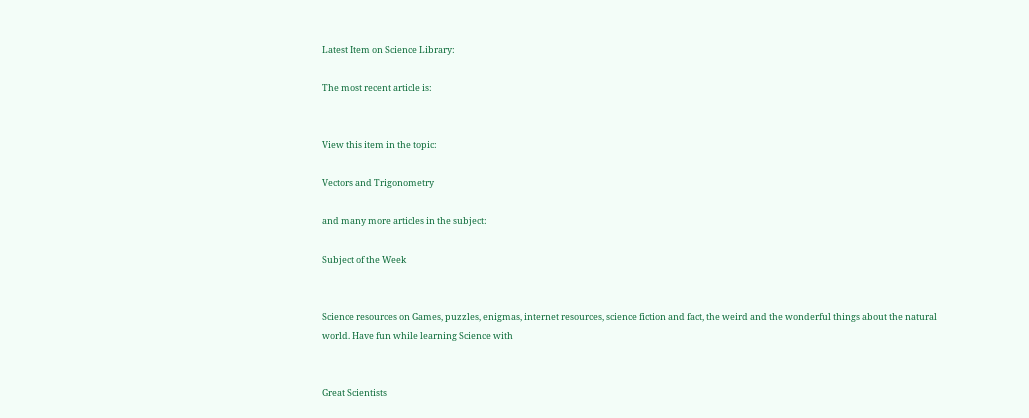Latest Item on Science Library:

The most recent article is:


View this item in the topic:

Vectors and Trigonometry

and many more articles in the subject:

Subject of the Week


Science resources on Games, puzzles, enigmas, internet resources, science fiction and fact, the weird and the wonderful things about the natural world. Have fun while learning Science with


Great Scientists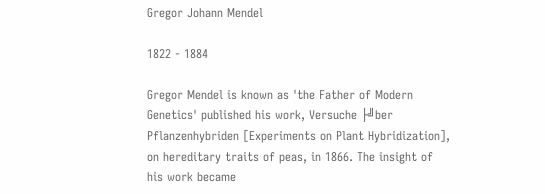Gregor Johann Mendel

1822 - 1884

Gregor Mendel is known as 'the Father of Modern Genetics' published his work, Versuche ├╝ber Pflanzenhybriden [Experiments on Plant Hybridization], on hereditary traits of peas, in 1866. The insight of his work became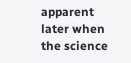apparent later when the science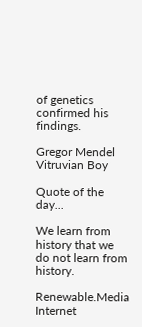of genetics confirmed his findings.

Gregor Mendel
Vitruvian Boy

Quote of the day...

We learn from history that we do not learn from history.

Renewable.Media Internet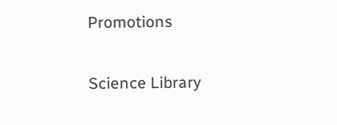Promotions

Science Library